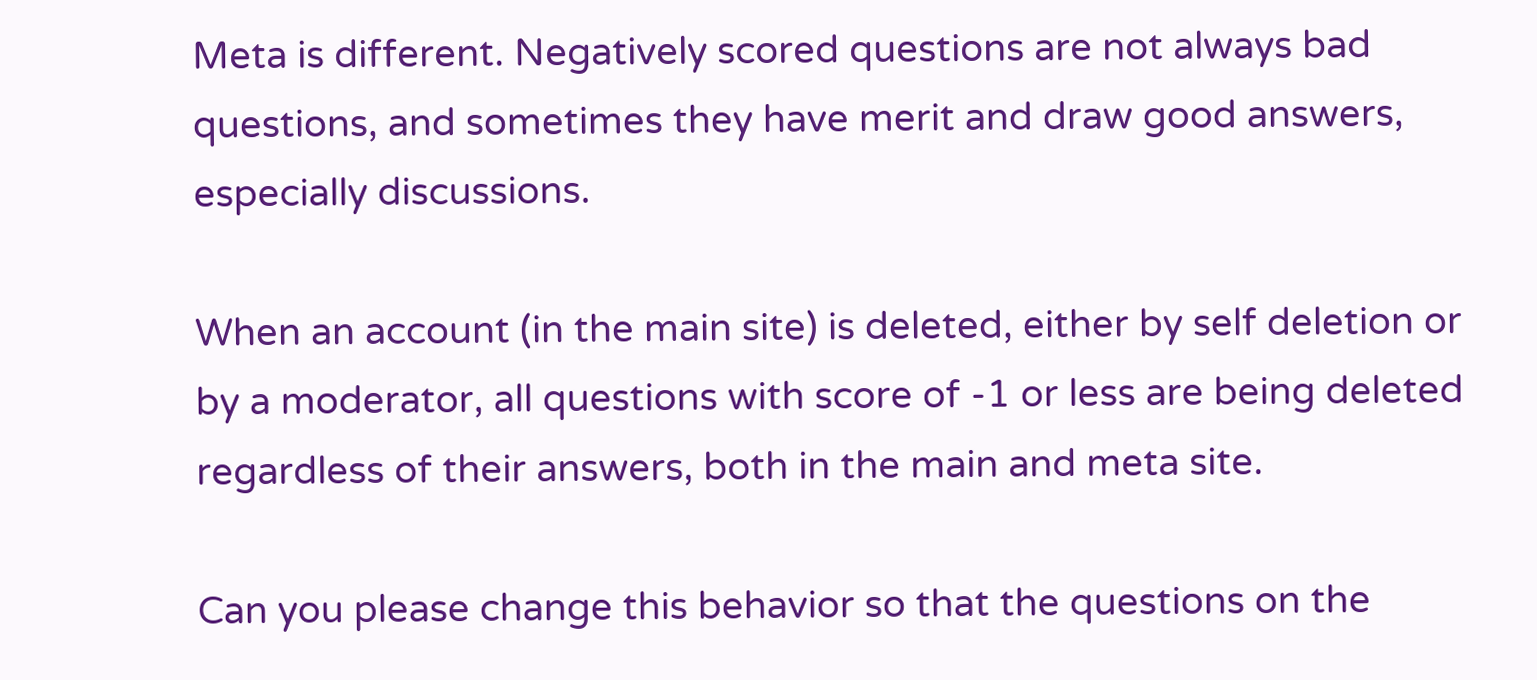Meta is different. Negatively scored questions are not always bad questions, and sometimes they have merit and draw good answers, especially discussions.

When an account (in the main site) is deleted, either by self deletion or by a moderator, all questions with score of -1 or less are being deleted regardless of their answers, both in the main and meta site.

Can you please change this behavior so that the questions on the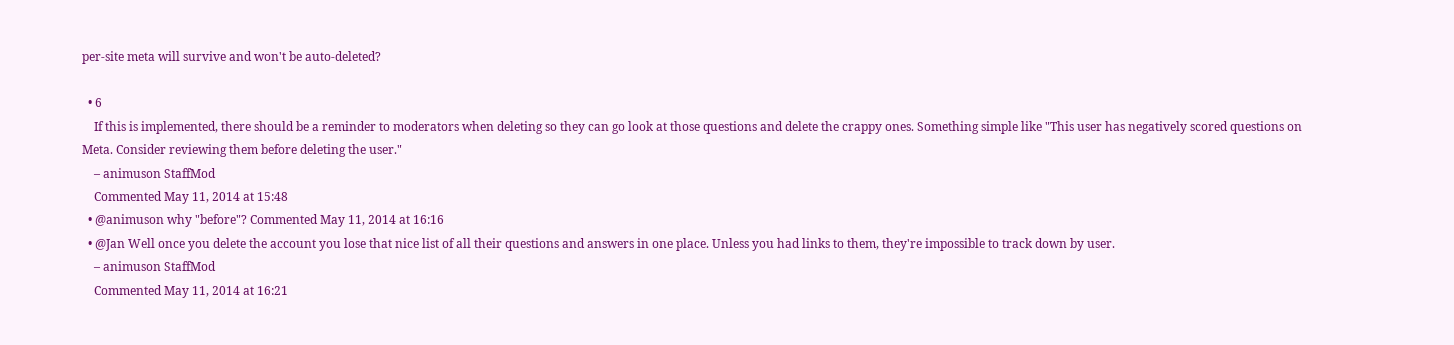per-site meta will survive and won't be auto-deleted?

  • 6
    If this is implemented, there should be a reminder to moderators when deleting so they can go look at those questions and delete the crappy ones. Something simple like "This user has negatively scored questions on Meta. Consider reviewing them before deleting the user."
    – animuson StaffMod
    Commented May 11, 2014 at 15:48
  • @animuson why "before"? Commented May 11, 2014 at 16:16
  • @Jan Well once you delete the account you lose that nice list of all their questions and answers in one place. Unless you had links to them, they're impossible to track down by user.
    – animuson StaffMod
    Commented May 11, 2014 at 16:21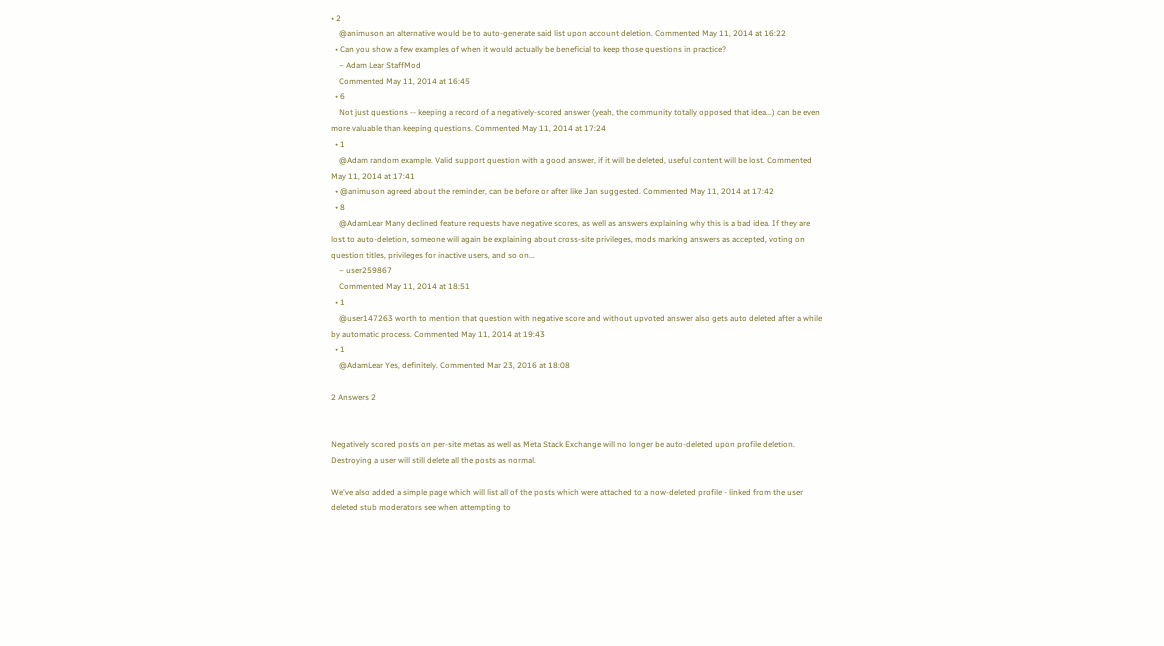• 2
    @animuson an alternative would be to auto-generate said list upon account deletion. Commented May 11, 2014 at 16:22
  • Can you show a few examples of when it would actually be beneficial to keep those questions in practice?
    – Adam Lear StaffMod
    Commented May 11, 2014 at 16:45
  • 6
    Not just questions -- keeping a record of a negatively-scored answer (yeah, the community totally opposed that idea...) can be even more valuable than keeping questions. Commented May 11, 2014 at 17:24
  • 1
    @Adam random example. Valid support question with a good answer, if it will be deleted, useful content will be lost. Commented May 11, 2014 at 17:41
  • @animuson agreed about the reminder, can be before or after like Jan suggested. Commented May 11, 2014 at 17:42
  • 8
    @AdamLear Many declined feature requests have negative scores, as well as answers explaining why this is a bad idea. If they are lost to auto-deletion, someone will again be explaining about cross-site privileges, mods marking answers as accepted, voting on question titles, privileges for inactive users, and so on...
    – user259867
    Commented May 11, 2014 at 18:51
  • 1
    @user147263 worth to mention that question with negative score and without upvoted answer also gets auto deleted after a while by automatic process. Commented May 11, 2014 at 19:43
  • 1
    @AdamLear Yes, definitely. Commented Mar 23, 2016 at 18:08

2 Answers 2


Negatively scored posts on per-site metas as well as Meta Stack Exchange will no longer be auto-deleted upon profile deletion. Destroying a user will still delete all the posts as normal.

We've also added a simple page which will list all of the posts which were attached to a now-deleted profile - linked from the user deleted stub moderators see when attempting to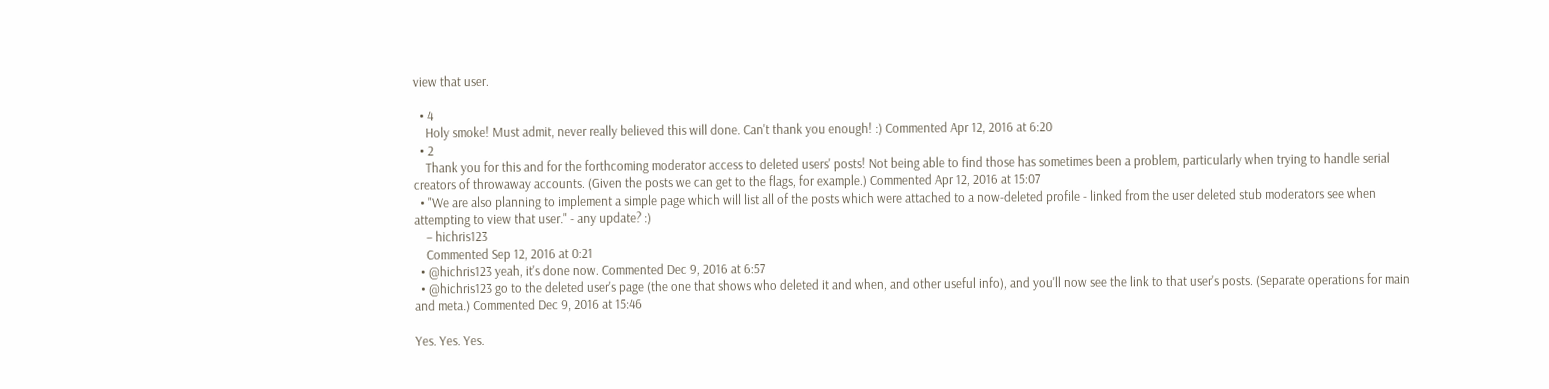view that user.

  • 4
    Holy smoke! Must admit, never really believed this will done. Can't thank you enough! :) Commented Apr 12, 2016 at 6:20
  • 2
    Thank you for this and for the forthcoming moderator access to deleted users' posts! Not being able to find those has sometimes been a problem, particularly when trying to handle serial creators of throwaway accounts. (Given the posts we can get to the flags, for example.) Commented Apr 12, 2016 at 15:07
  • "We are also planning to implement a simple page which will list all of the posts which were attached to a now-deleted profile - linked from the user deleted stub moderators see when attempting to view that user." - any update? :)
    – hichris123
    Commented Sep 12, 2016 at 0:21
  • @hichris123 yeah, it's done now. Commented Dec 9, 2016 at 6:57
  • @hichris123 go to the deleted user's page (the one that shows who deleted it and when, and other useful info), and you'll now see the link to that user's posts. (Separate operations for main and meta.) Commented Dec 9, 2016 at 15:46

Yes. Yes. Yes.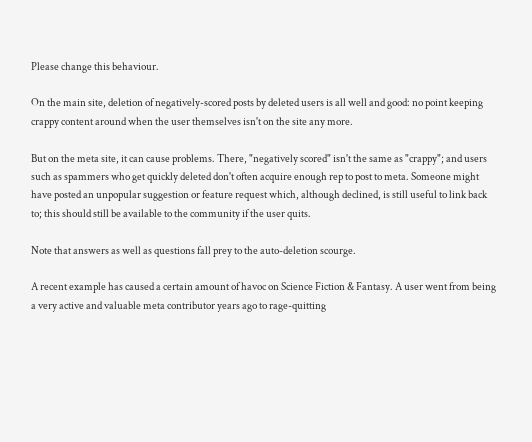Please change this behaviour.

On the main site, deletion of negatively-scored posts by deleted users is all well and good: no point keeping crappy content around when the user themselves isn't on the site any more.

But on the meta site, it can cause problems. There, "negatively scored" isn't the same as "crappy"; and users such as spammers who get quickly deleted don't often acquire enough rep to post to meta. Someone might have posted an unpopular suggestion or feature request which, although declined, is still useful to link back to; this should still be available to the community if the user quits.

Note that answers as well as questions fall prey to the auto-deletion scourge.

A recent example has caused a certain amount of havoc on Science Fiction & Fantasy. A user went from being a very active and valuable meta contributor years ago to rage-quitting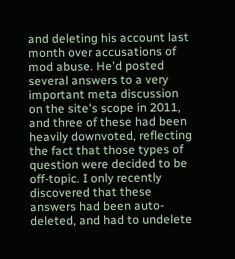and deleting his account last month over accusations of mod abuse. He'd posted several answers to a very important meta discussion on the site's scope in 2011, and three of these had been heavily downvoted, reflecting the fact that those types of question were decided to be off-topic. I only recently discovered that these answers had been auto-deleted, and had to undelete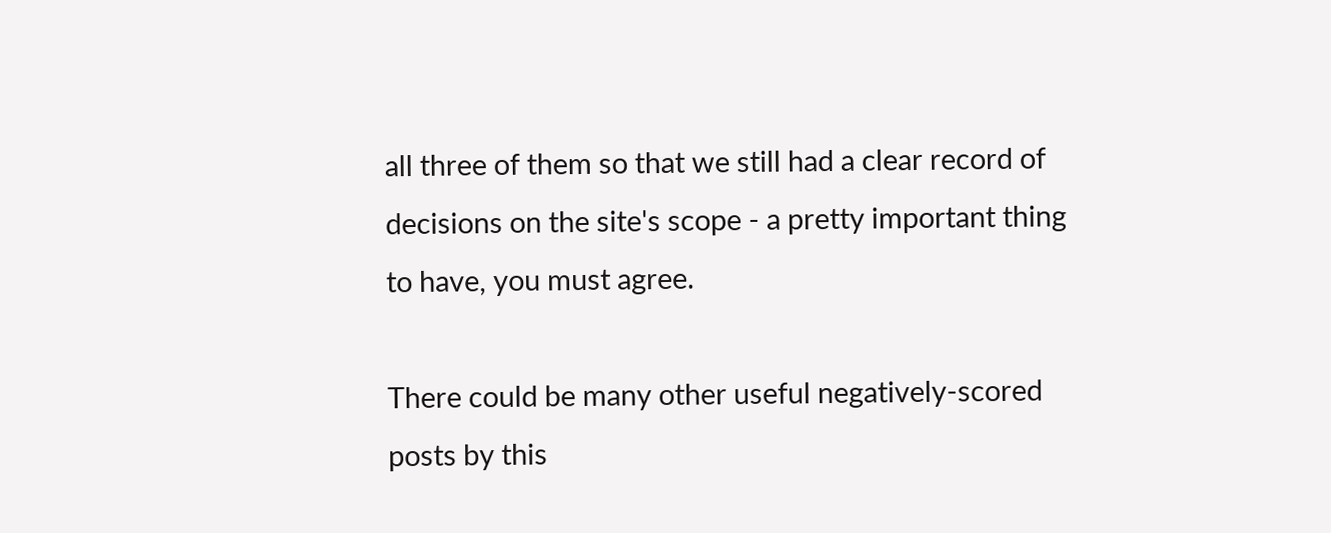all three of them so that we still had a clear record of decisions on the site's scope - a pretty important thing to have, you must agree.

There could be many other useful negatively-scored posts by this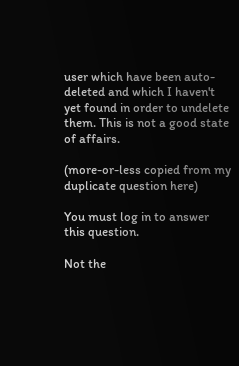user which have been auto-deleted and which I haven't yet found in order to undelete them. This is not a good state of affairs.

(more-or-less copied from my duplicate question here)

You must log in to answer this question.

Not the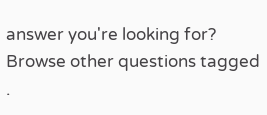answer you're looking for? Browse other questions tagged .